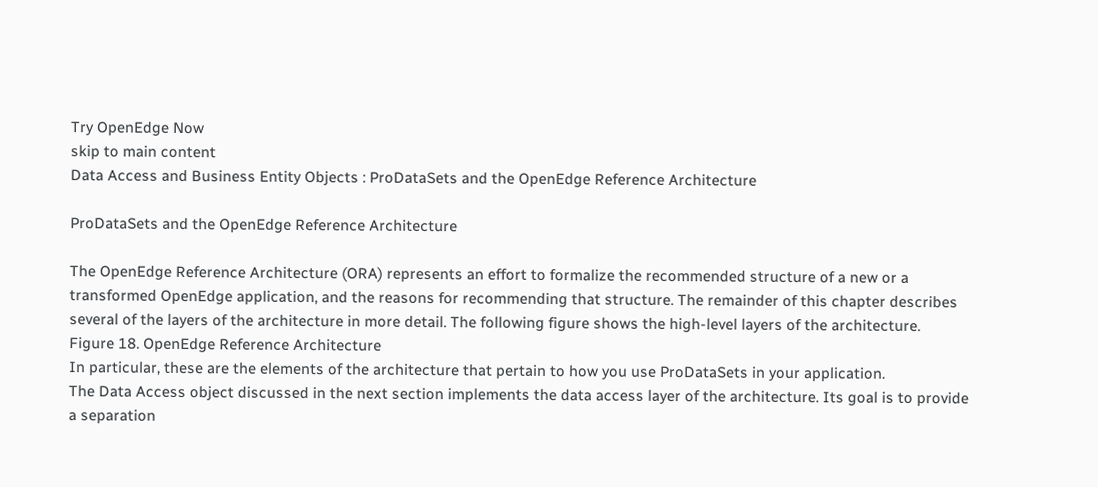Try OpenEdge Now
skip to main content
Data Access and Business Entity Objects : ProDataSets and the OpenEdge Reference Architecture

ProDataSets and the OpenEdge Reference Architecture

The OpenEdge Reference Architecture (ORA) represents an effort to formalize the recommended structure of a new or a transformed OpenEdge application, and the reasons for recommending that structure. The remainder of this chapter describes several of the layers of the architecture in more detail. The following figure shows the high-level layers of the architecture.
Figure 18. OpenEdge Reference Architecture
In particular, these are the elements of the architecture that pertain to how you use ProDataSets in your application.
The Data Access object discussed in the next section implements the data access layer of the architecture. Its goal is to provide a separation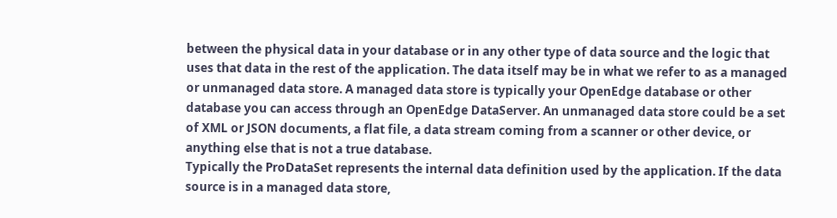between the physical data in your database or in any other type of data source and the logic that uses that data in the rest of the application. The data itself may be in what we refer to as a managed or unmanaged data store. A managed data store is typically your OpenEdge database or other database you can access through an OpenEdge DataServer. An unmanaged data store could be a set of XML or JSON documents, a flat file, a data stream coming from a scanner or other device, or anything else that is not a true database.
Typically the ProDataSet represents the internal data definition used by the application. If the data source is in a managed data store,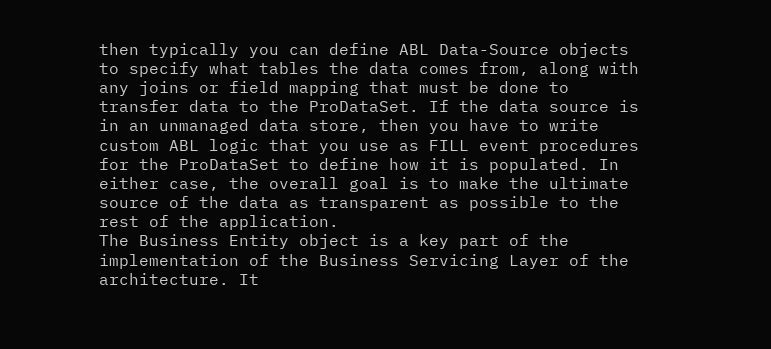then typically you can define ABL Data-Source objects to specify what tables the data comes from, along with any joins or field mapping that must be done to transfer data to the ProDataSet. If the data source is in an unmanaged data store, then you have to write custom ABL logic that you use as FILL event procedures for the ProDataSet to define how it is populated. In either case, the overall goal is to make the ultimate source of the data as transparent as possible to the rest of the application.
The Business Entity object is a key part of the implementation of the Business Servicing Layer of the architecture. It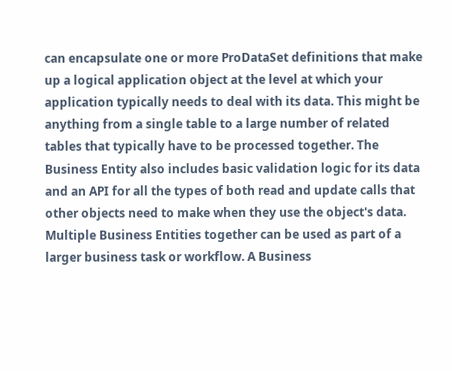can encapsulate one or more ProDataSet definitions that make up a logical application object at the level at which your application typically needs to deal with its data. This might be anything from a single table to a large number of related tables that typically have to be processed together. The Business Entity also includes basic validation logic for its data and an API for all the types of both read and update calls that other objects need to make when they use the object's data.
Multiple Business Entities together can be used as part of a larger business task or workflow. A Business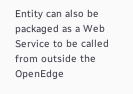Entity can also be packaged as a Web Service to be called from outside the OpenEdge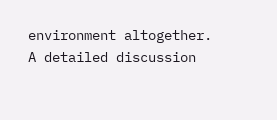environment altogether. A detailed discussion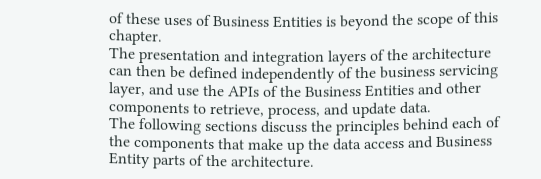of these uses of Business Entities is beyond the scope of this chapter.
The presentation and integration layers of the architecture can then be defined independently of the business servicing layer, and use the APIs of the Business Entities and other components to retrieve, process, and update data.
The following sections discuss the principles behind each of the components that make up the data access and Business Entity parts of the architecture.